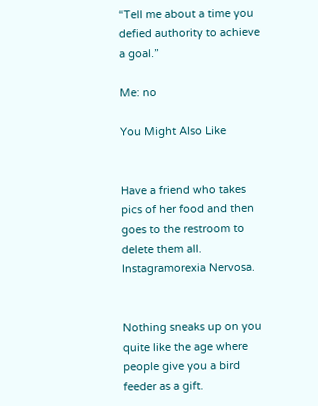“Tell me about a time you defied authority to achieve a goal.”

Me: no

You Might Also Like


Have a friend who takes pics of her food and then goes to the restroom to delete them all. Instagramorexia Nervosa.


Nothing sneaks up on you quite like the age where people give you a bird feeder as a gift.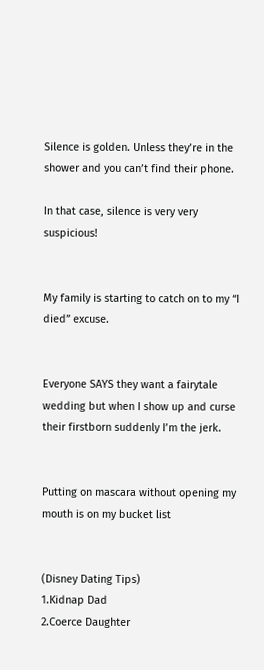Silence is golden. Unless they’re in the shower and you can’t find their phone.

In that case, silence is very very suspicious!


My family is starting to catch on to my “I died” excuse.


Everyone SAYS they want a fairytale wedding but when I show up and curse their firstborn suddenly I’m the jerk.


Putting on mascara without opening my mouth is on my bucket list


(Disney Dating Tips)
1.Kidnap Dad
2.Coerce Daughter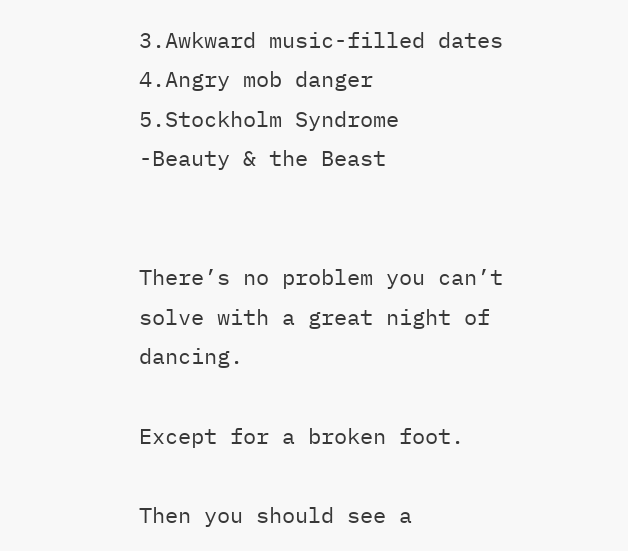3.Awkward music-filled dates
4.Angry mob danger
5.Stockholm Syndrome
-Beauty & the Beast


There’s no problem you can’t solve with a great night of dancing.

Except for a broken foot.

Then you should see a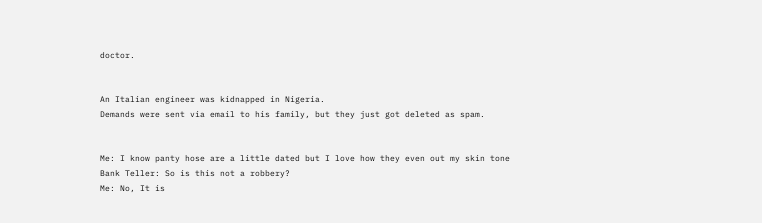doctor.


An Italian engineer was kidnapped in Nigeria.
Demands were sent via email to his family, but they just got deleted as spam.


Me: I know panty hose are a little dated but I love how they even out my skin tone
Bank Teller: So is this not a robbery?
Me: No, It is